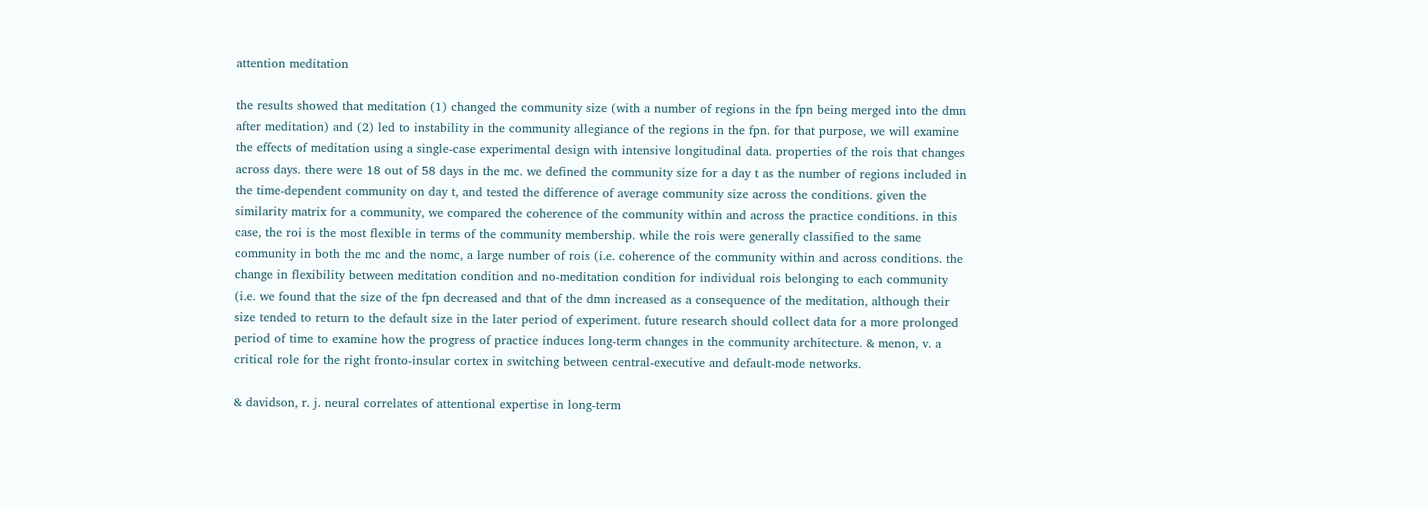attention meditation

the results showed that meditation (1) changed the community size (with a number of regions in the fpn being merged into the dmn after meditation) and (2) led to instability in the community allegiance of the regions in the fpn. for that purpose, we will examine the effects of meditation using a single-case experimental design with intensive longitudinal data. properties of the rois that changes across days. there were 18 out of 58 days in the mc. we defined the community size for a day t as the number of regions included in the time-dependent community on day t, and tested the difference of average community size across the conditions. given the similarity matrix for a community, we compared the coherence of the community within and across the practice conditions. in this case, the roi is the most flexible in terms of the community membership. while the rois were generally classified to the same community in both the mc and the nomc, a large number of rois (i.e. coherence of the community within and across conditions. the change in flexibility between meditation condition and no-meditation condition for individual rois belonging to each community (i.e. we found that the size of the fpn decreased and that of the dmn increased as a consequence of the meditation, although their size tended to return to the default size in the later period of experiment. future research should collect data for a more prolonged period of time to examine how the progress of practice induces long-term changes in the community architecture. & menon, v. a critical role for the right fronto-insular cortex in switching between central-executive and default-mode networks.

& davidson, r. j. neural correlates of attentional expertise in long-term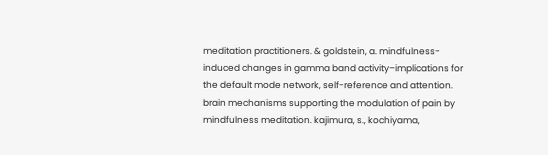meditation practitioners. & goldstein, a. mindfulness-induced changes in gamma band activity–implications for the default mode network, self-reference and attention. brain mechanisms supporting the modulation of pain by mindfulness meditation. kajimura, s., kochiyama,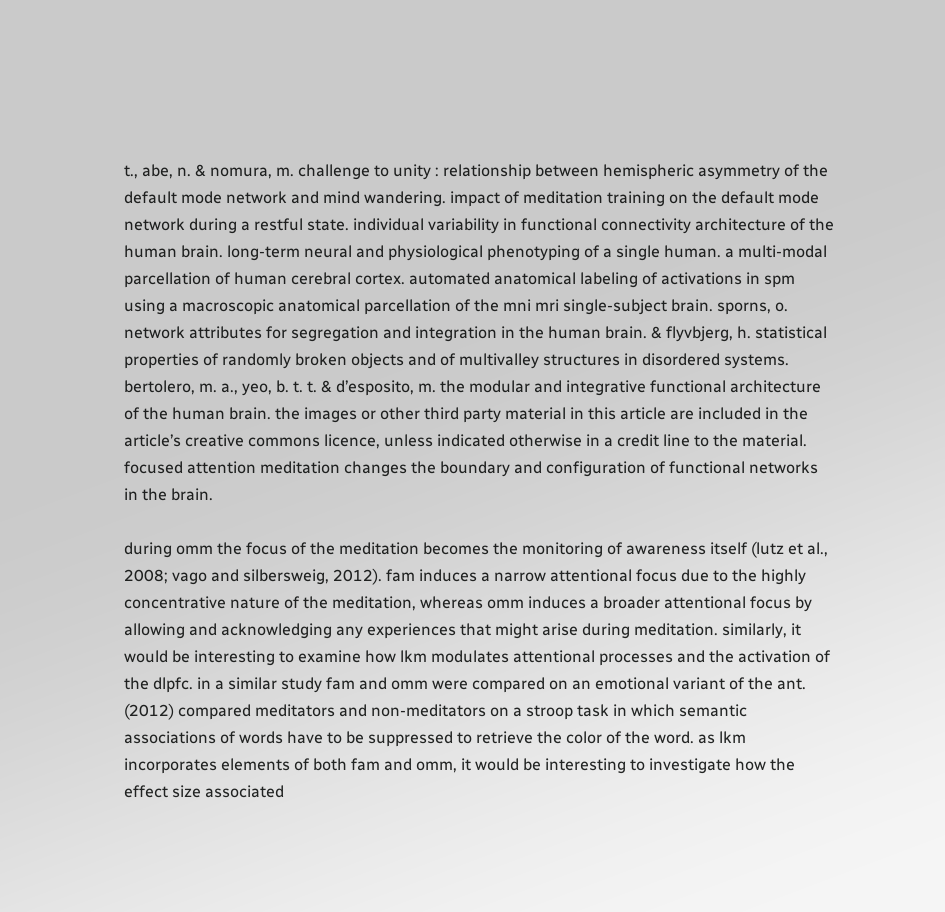t., abe, n. & nomura, m. challenge to unity : relationship between hemispheric asymmetry of the default mode network and mind wandering. impact of meditation training on the default mode network during a restful state. individual variability in functional connectivity architecture of the human brain. long-term neural and physiological phenotyping of a single human. a multi-modal parcellation of human cerebral cortex. automated anatomical labeling of activations in spm using a macroscopic anatomical parcellation of the mni mri single-subject brain. sporns, o. network attributes for segregation and integration in the human brain. & flyvbjerg, h. statistical properties of randomly broken objects and of multivalley structures in disordered systems. bertolero, m. a., yeo, b. t. t. & d’esposito, m. the modular and integrative functional architecture of the human brain. the images or other third party material in this article are included in the article’s creative commons licence, unless indicated otherwise in a credit line to the material. focused attention meditation changes the boundary and configuration of functional networks in the brain.

during omm the focus of the meditation becomes the monitoring of awareness itself (lutz et al., 2008; vago and silbersweig, 2012). fam induces a narrow attentional focus due to the highly concentrative nature of the meditation, whereas omm induces a broader attentional focus by allowing and acknowledging any experiences that might arise during meditation. similarly, it would be interesting to examine how lkm modulates attentional processes and the activation of the dlpfc. in a similar study fam and omm were compared on an emotional variant of the ant. (2012) compared meditators and non-meditators on a stroop task in which semantic associations of words have to be suppressed to retrieve the color of the word. as lkm incorporates elements of both fam and omm, it would be interesting to investigate how the effect size associated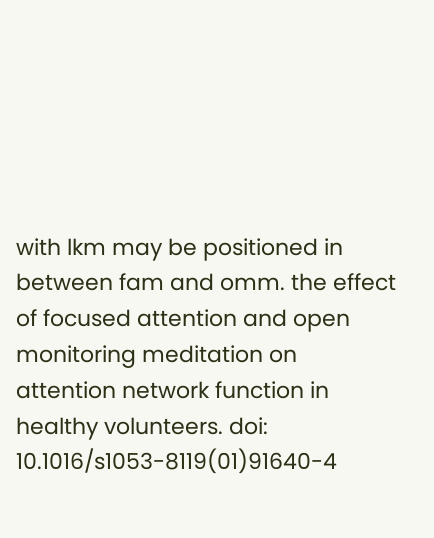with lkm may be positioned in between fam and omm. the effect of focused attention and open monitoring meditation on attention network function in healthy volunteers. doi: 10.1016/s1053-8119(01)91640-4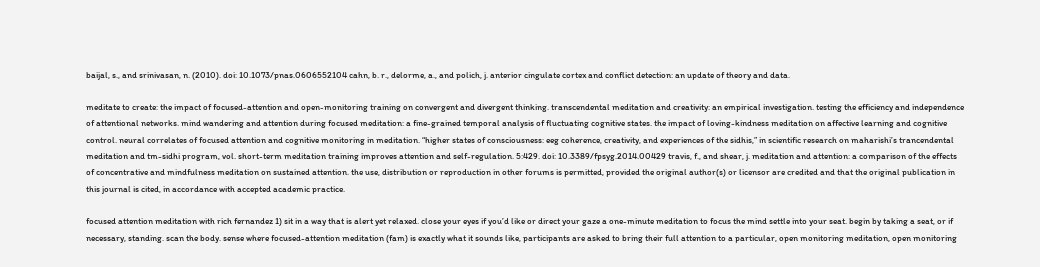baijal, s., and srinivasan, n. (2010). doi: 10.1073/pnas.0606552104 cahn, b. r., delorme, a., and polich, j. anterior cingulate cortex and conflict detection: an update of theory and data.

meditate to create: the impact of focused-attention and open-monitoring training on convergent and divergent thinking. transcendental meditation and creativity: an empirical investigation. testing the efficiency and independence of attentional networks. mind wandering and attention during focused meditation: a fine-grained temporal analysis of fluctuating cognitive states. the impact of loving-kindness meditation on affective learning and cognitive control. neural correlates of focused attention and cognitive monitoring in meditation. “higher states of consciousness: eeg coherence, creativity, and experiences of the sidhis,” in scientific research on maharishi’s trancendental meditation and tm-sidhi program, vol. short-term meditation training improves attention and self-regulation. 5:429. doi: 10.3389/fpsyg.2014.00429 travis, f., and shear, j. meditation and attention: a comparison of the effects of concentrative and mindfulness meditation on sustained attention. the use, distribution or reproduction in other forums is permitted, provided the original author(s) or licensor are credited and that the original publication in this journal is cited, in accordance with accepted academic practice.

focused attention meditation with rich fernandez 1) sit in a way that is alert yet relaxed. close your eyes if you’d like or direct your gaze a one-minute meditation to focus the mind settle into your seat. begin by taking a seat, or if necessary, standing. scan the body. sense where focused-attention meditation (fam) is exactly what it sounds like, participants are asked to bring their full attention to a particular, open monitoring meditation, open monitoring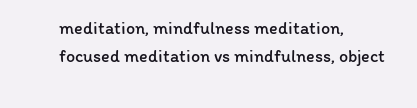meditation, mindfulness meditation, focused meditation vs mindfulness, object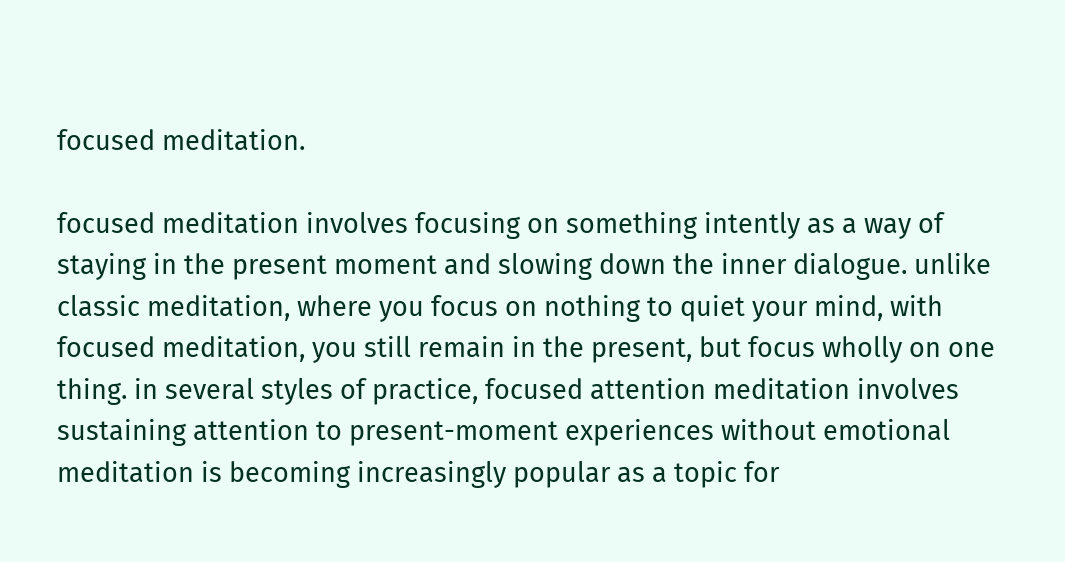focused meditation.

focused meditation involves focusing on something intently as a way of staying in the present moment and slowing down the inner dialogue. unlike classic meditation, where you focus on nothing to quiet your mind, with focused meditation, you still remain in the present, but focus wholly on one thing. in several styles of practice, focused attention meditation involves sustaining attention to present-moment experiences without emotional meditation is becoming increasingly popular as a topic for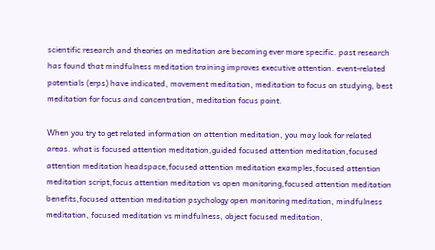scientific research and theories on meditation are becoming ever more specific. past research has found that mindfulness meditation training improves executive attention. event-related potentials (erps) have indicated, movement meditation, meditation to focus on studying, best meditation for focus and concentration, meditation focus point.

When you try to get related information on attention meditation, you may look for related areas. what is focused attention meditation,guided focused attention meditation,focused attention meditation headspace,focused attention meditation examples,focused attention meditation script,focus attention meditation vs open monitoring,focused attention meditation benefits,focused attention meditation psychology open monitoring meditation, mindfulness meditation, focused meditation vs mindfulness, object focused meditation,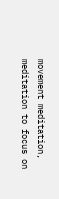movement meditation, meditation to focus on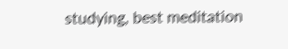studying, best meditation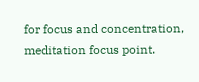for focus and concentration, meditation focus point.